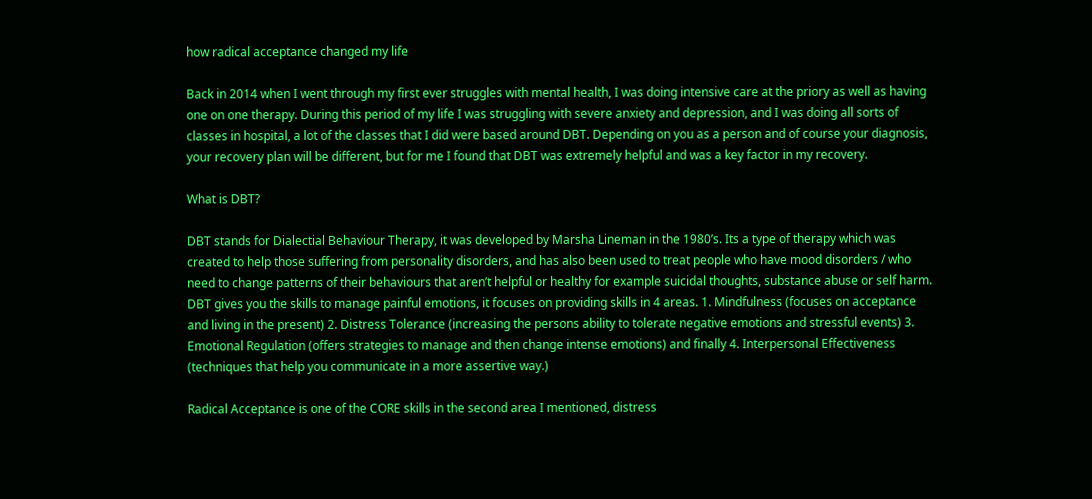how radical acceptance changed my life

Back in 2014 when I went through my first ever struggles with mental health, I was doing intensive care at the priory as well as having one on one therapy. During this period of my life I was struggling with severe anxiety and depression, and I was doing all sorts of classes in hospital, a lot of the classes that I did were based around DBT. Depending on you as a person and of course your diagnosis, your recovery plan will be different, but for me I found that DBT was extremely helpful and was a key factor in my recovery.

What is DBT?

DBT stands for Dialectial Behaviour Therapy, it was developed by Marsha Lineman in the 1980’s. Its a type of therapy which was created to help those suffering from personality disorders, and has also been used to treat people who have mood disorders / who need to change patterns of their behaviours that aren’t helpful or healthy for example suicidal thoughts, substance abuse or self harm. DBT gives you the skills to manage painful emotions, it focuses on providing skills in 4 areas. 1. Mindfulness (focuses on acceptance and living in the present) 2. Distress Tolerance (increasing the persons ability to tolerate negative emotions and stressful events) 3. Emotional Regulation (offers strategies to manage and then change intense emotions) and finally 4. Interpersonal Effectiveness (techniques that help you communicate in a more assertive way.)

Radical Acceptance is one of the CORE skills in the second area I mentioned, distress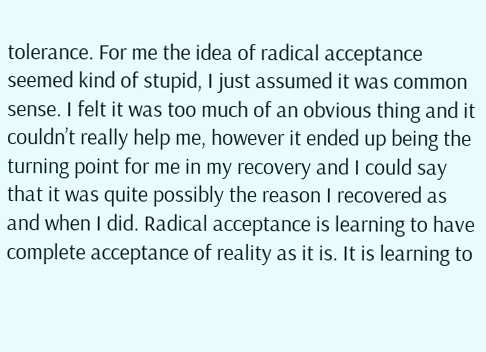tolerance. For me the idea of radical acceptance seemed kind of stupid, I just assumed it was common sense. I felt it was too much of an obvious thing and it couldn’t really help me, however it ended up being the turning point for me in my recovery and I could say that it was quite possibly the reason I recovered as and when I did. Radical acceptance is learning to have complete acceptance of reality as it is. It is learning to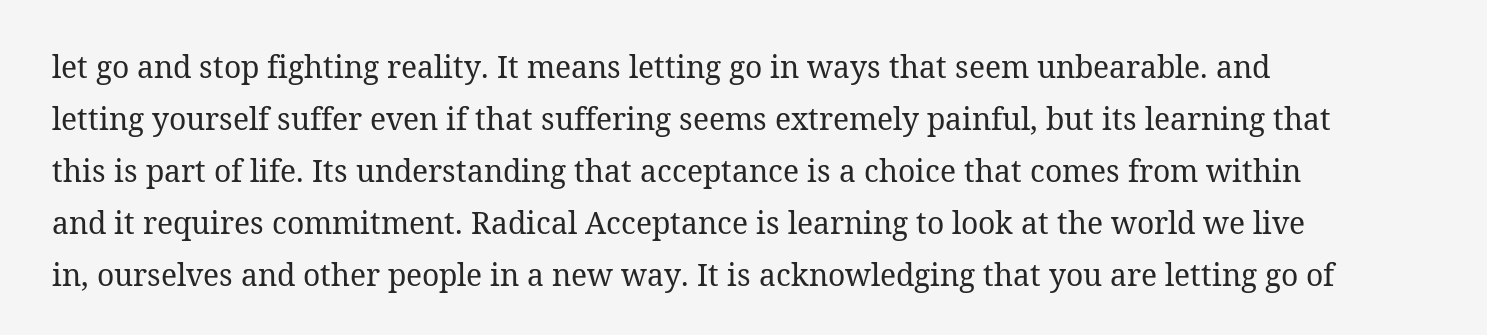let go and stop fighting reality. It means letting go in ways that seem unbearable. and letting yourself suffer even if that suffering seems extremely painful, but its learning that this is part of life. Its understanding that acceptance is a choice that comes from within and it requires commitment. Radical Acceptance is learning to look at the world we live in, ourselves and other people in a new way. It is acknowledging that you are letting go of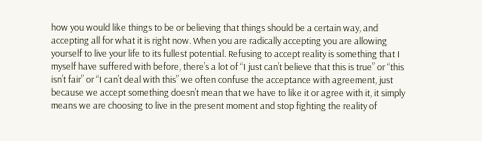how you would like things to be or believing that things should be a certain way, and accepting all for what it is right now. When you are radically accepting you are allowing yourself to live your life to its fullest potential. Refusing to accept reality is something that I myself have suffered with before, there’s a lot of “I just can’t believe that this is true” or “this isn’t fair” or “I can’t deal with this” we often confuse the acceptance with agreement, just because we accept something doesn’t mean that we have to like it or agree with it, it simply means we are choosing to live in the present moment and stop fighting the reality of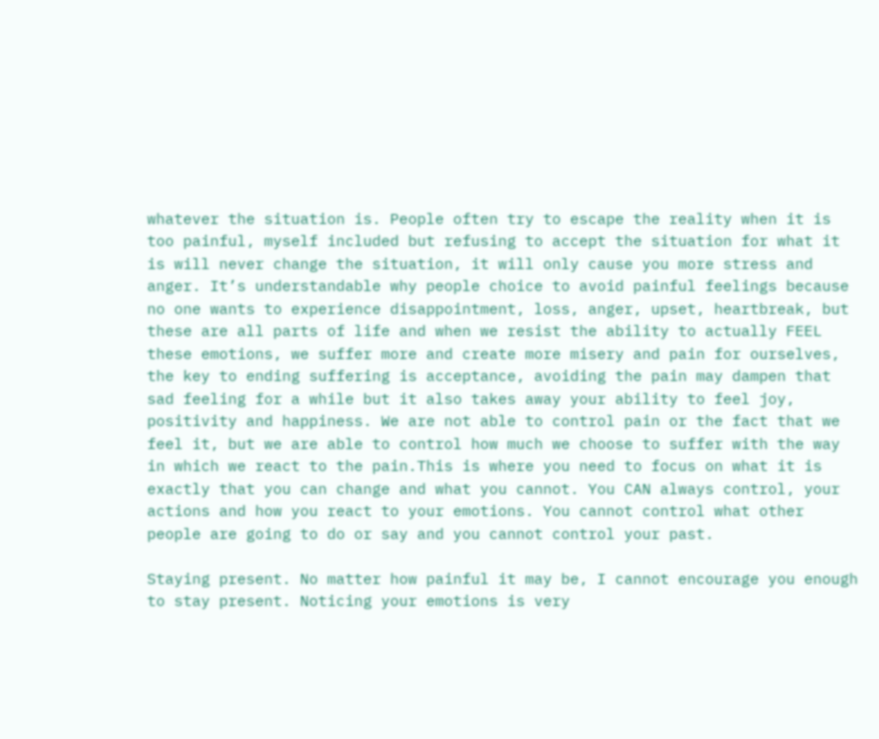whatever the situation is. People often try to escape the reality when it is too painful, myself included but refusing to accept the situation for what it is will never change the situation, it will only cause you more stress and anger. It’s understandable why people choice to avoid painful feelings because no one wants to experience disappointment, loss, anger, upset, heartbreak, but these are all parts of life and when we resist the ability to actually FEEL these emotions, we suffer more and create more misery and pain for ourselves, the key to ending suffering is acceptance, avoiding the pain may dampen that sad feeling for a while but it also takes away your ability to feel joy, positivity and happiness. We are not able to control pain or the fact that we feel it, but we are able to control how much we choose to suffer with the way in which we react to the pain.This is where you need to focus on what it is exactly that you can change and what you cannot. You CAN always control, your actions and how you react to your emotions. You cannot control what other people are going to do or say and you cannot control your past.

Staying present. No matter how painful it may be, I cannot encourage you enough to stay present. Noticing your emotions is very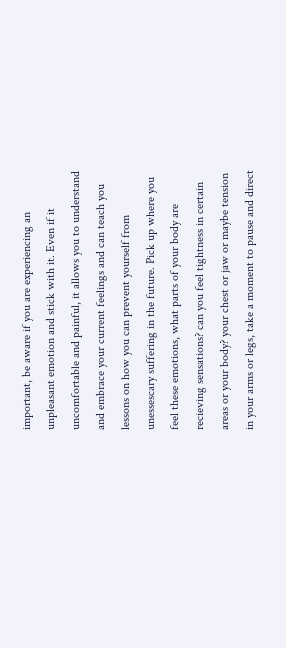important, be aware if you are experiencing an unpleasant emotion and stick with it. Even if it uncomfortable and painful, it allows you to understand and embrace your current feelings and can teach you lessons on how you can prevent yourself from unessescary suffering in the future. Pick up where you feel these emotions, what parts of your body are recieving sensations? can you feel tightness in certain areas or your body? your chest or jaw or maybe tension in your arms or legs, take a moment to pause and direct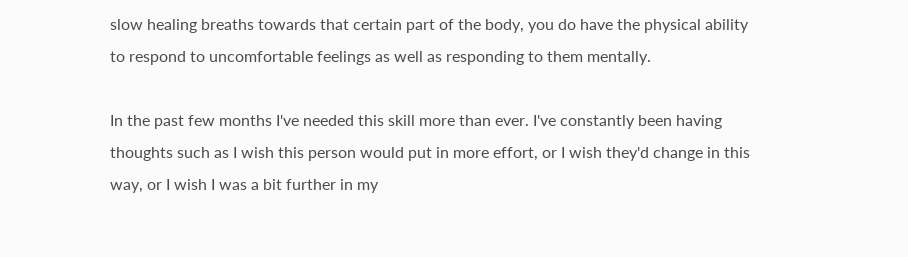slow healing breaths towards that certain part of the body, you do have the physical ability to respond to uncomfortable feelings as well as responding to them mentally.

In the past few months I've needed this skill more than ever. I've constantly been having thoughts such as I wish this person would put in more effort, or I wish they'd change in this way, or I wish I was a bit further in my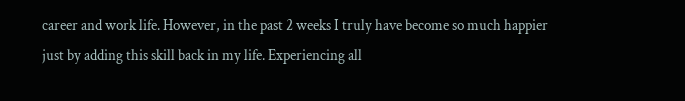career and work life. However, in the past 2 weeks I truly have become so much happier just by adding this skill back in my life. Experiencing all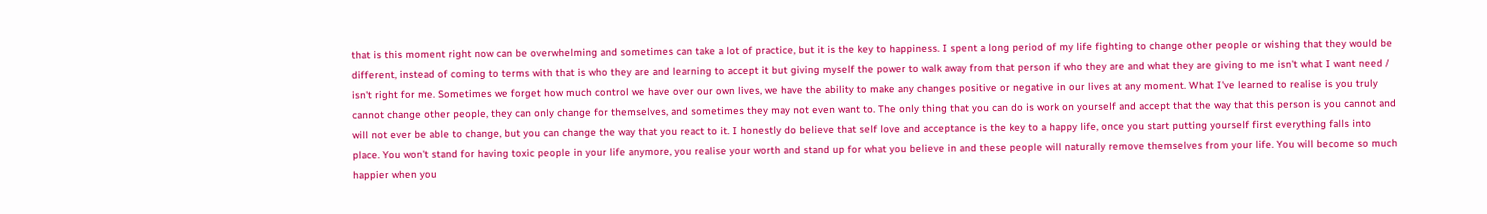that is this moment right now can be overwhelming and sometimes can take a lot of practice, but it is the key to happiness. I spent a long period of my life fighting to change other people or wishing that they would be different, instead of coming to terms with that is who they are and learning to accept it but giving myself the power to walk away from that person if who they are and what they are giving to me isn't what I want need / isn't right for me. Sometimes we forget how much control we have over our own lives, we have the ability to make any changes positive or negative in our lives at any moment. What I've learned to realise is you truly cannot change other people, they can only change for themselves, and sometimes they may not even want to. The only thing that you can do is work on yourself and accept that the way that this person is you cannot and will not ever be able to change, but you can change the way that you react to it. I honestly do believe that self love and acceptance is the key to a happy life, once you start putting yourself first everything falls into place. You won't stand for having toxic people in your life anymore, you realise your worth and stand up for what you believe in and these people will naturally remove themselves from your life. You will become so much happier when you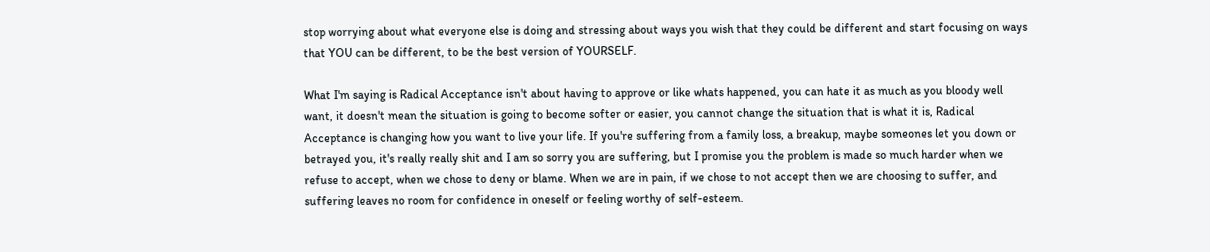stop worrying about what everyone else is doing and stressing about ways you wish that they could be different and start focusing on ways that YOU can be different, to be the best version of YOURSELF.

What I'm saying is Radical Acceptance isn't about having to approve or like whats happened, you can hate it as much as you bloody well want, it doesn't mean the situation is going to become softer or easier, you cannot change the situation that is what it is, Radical Acceptance is changing how you want to live your life. If you're suffering from a family loss, a breakup, maybe someones let you down or betrayed you, it's really really shit and I am so sorry you are suffering, but I promise you the problem is made so much harder when we refuse to accept, when we chose to deny or blame. When we are in pain, if we chose to not accept then we are choosing to suffer, and suffering leaves no room for confidence in oneself or feeling worthy of self-esteem.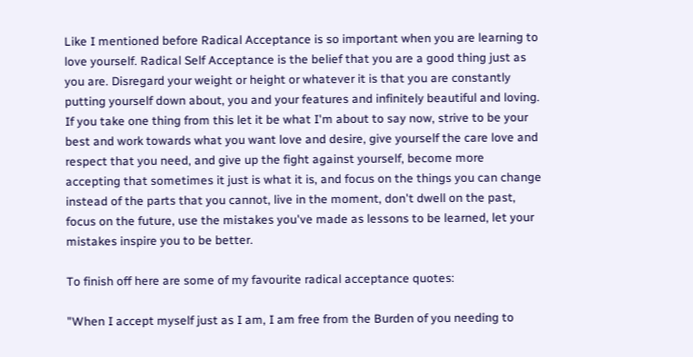Like I mentioned before Radical Acceptance is so important when you are learning to love yourself. Radical Self Acceptance is the belief that you are a good thing just as you are. Disregard your weight or height or whatever it is that you are constantly putting yourself down about, you and your features and infinitely beautiful and loving. If you take one thing from this let it be what I'm about to say now, strive to be your best and work towards what you want love and desire, give yourself the care love and respect that you need, and give up the fight against yourself, become more accepting that sometimes it just is what it is, and focus on the things you can change instead of the parts that you cannot, live in the moment, don't dwell on the past, focus on the future, use the mistakes you've made as lessons to be learned, let your mistakes inspire you to be better.

To finish off here are some of my favourite radical acceptance quotes:

"When I accept myself just as I am, I am free from the Burden of you needing to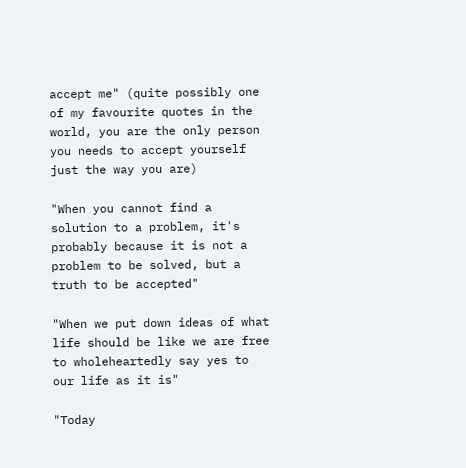accept me" (quite possibly one of my favourite quotes in the world, you are the only person you needs to accept yourself just the way you are)

"When you cannot find a solution to a problem, it's probably because it is not a problem to be solved, but a truth to be accepted"

"When we put down ideas of what life should be like we are free to wholeheartedly say yes to our life as it is"

"Today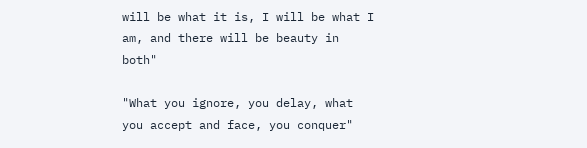will be what it is, I will be what I am, and there will be beauty in both"

"What you ignore, you delay, what you accept and face, you conquer"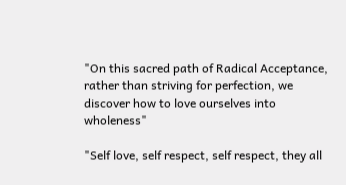"On this sacred path of Radical Acceptance, rather than striving for perfection, we discover how to love ourselves into wholeness"

"Self love, self respect, self respect, they all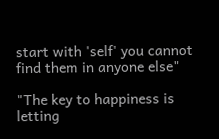start with 'self' you cannot find them in anyone else"

"The key to happiness is letting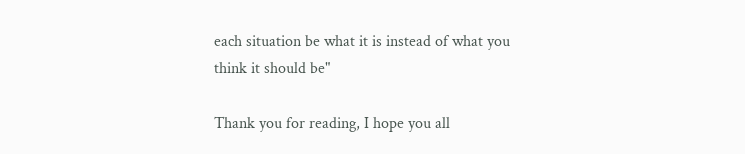each situation be what it is instead of what you think it should be"

Thank you for reading, I hope you all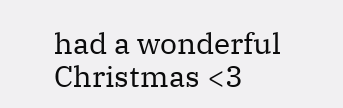had a wonderful Christmas <3